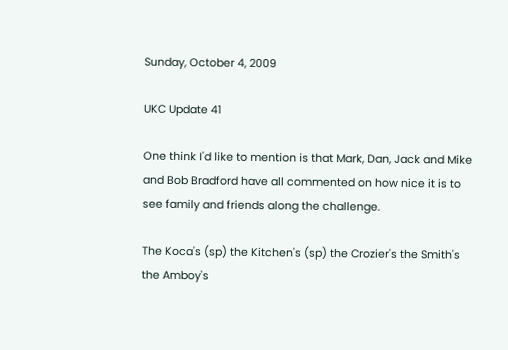Sunday, October 4, 2009

UKC Update 41

One think I'd like to mention is that Mark, Dan, Jack and Mike and Bob Bradford have all commented on how nice it is to see family and friends along the challenge.

The Koca's (sp) the Kitchen's (sp) the Crozier's the Smith's the Amboy's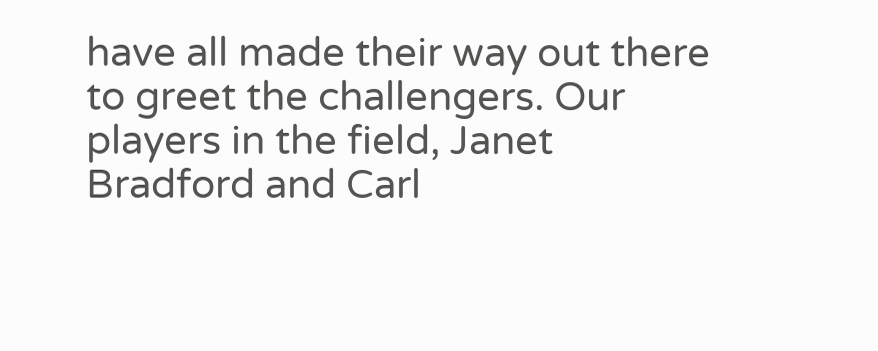have all made their way out there to greet the challengers. Our players in the field, Janet Bradford and Carl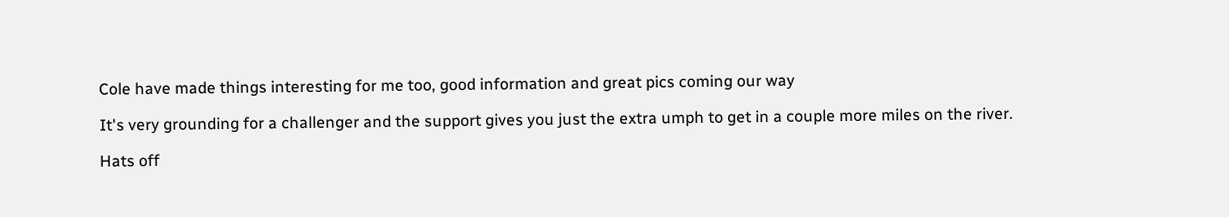Cole have made things interesting for me too, good information and great pics coming our way

It's very grounding for a challenger and the support gives you just the extra umph to get in a couple more miles on the river.

Hats off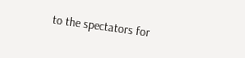to the spectators for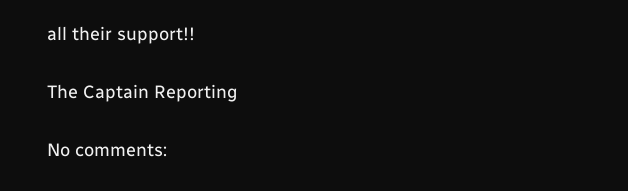all their support!!

The Captain Reporting

No comments: